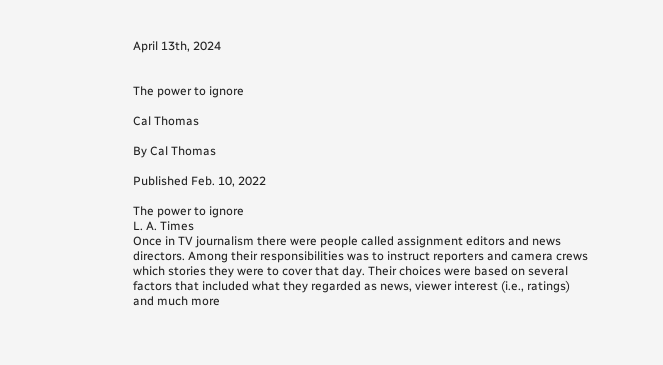April 13th, 2024


The power to ignore

Cal Thomas

By Cal Thomas

Published Feb. 10, 2022

The power to ignore
L. A. Times
Once in TV journalism there were people called assignment editors and news directors. Among their responsibilities was to instruct reporters and camera crews which stories they were to cover that day. Their choices were based on several factors that included what they regarded as news, viewer interest (i.e., ratings) and much more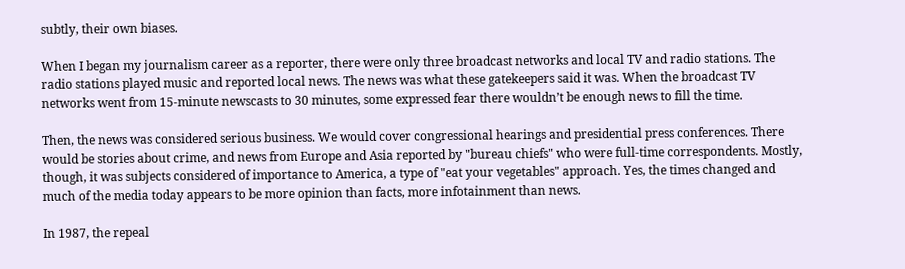subtly, their own biases.

When I began my journalism career as a reporter, there were only three broadcast networks and local TV and radio stations. The radio stations played music and reported local news. The news was what these gatekeepers said it was. When the broadcast TV networks went from 15-minute newscasts to 30 minutes, some expressed fear there wouldn’t be enough news to fill the time.

Then, the news was considered serious business. We would cover congressional hearings and presidential press conferences. There would be stories about crime, and news from Europe and Asia reported by "bureau chiefs" who were full-time correspondents. Mostly, though, it was subjects considered of importance to America, a type of "eat your vegetables" approach. Yes, the times changed and much of the media today appears to be more opinion than facts, more infotainment than news.

In 1987, the repeal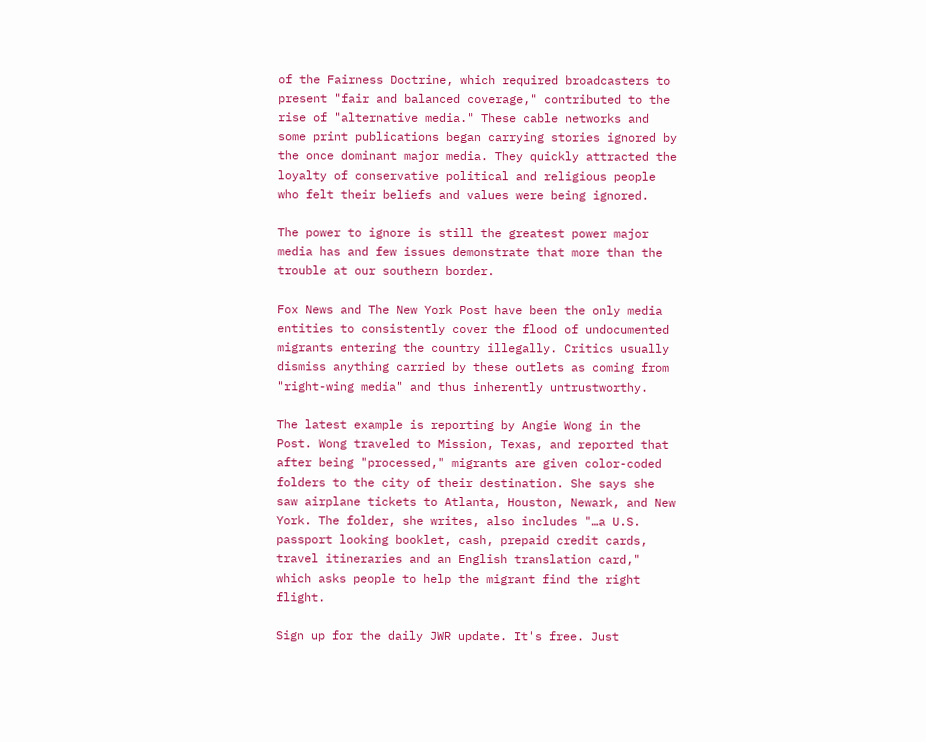of the Fairness Doctrine, which required broadcasters to present "fair and balanced coverage," contributed to the rise of "alternative media." These cable networks and some print publications began carrying stories ignored by the once dominant major media. They quickly attracted the loyalty of conservative political and religious people who felt their beliefs and values were being ignored.

The power to ignore is still the greatest power major media has and few issues demonstrate that more than the trouble at our southern border.

Fox News and The New York Post have been the only media entities to consistently cover the flood of undocumented migrants entering the country illegally. Critics usually dismiss anything carried by these outlets as coming from "right-wing media" and thus inherently untrustworthy.

The latest example is reporting by Angie Wong in the Post. Wong traveled to Mission, Texas, and reported that after being "processed," migrants are given color-coded folders to the city of their destination. She says she saw airplane tickets to Atlanta, Houston, Newark, and New York. The folder, she writes, also includes "…a U.S. passport looking booklet, cash, prepaid credit cards, travel itineraries and an English translation card," which asks people to help the migrant find the right flight.

Sign up for the daily JWR update. It's free. Just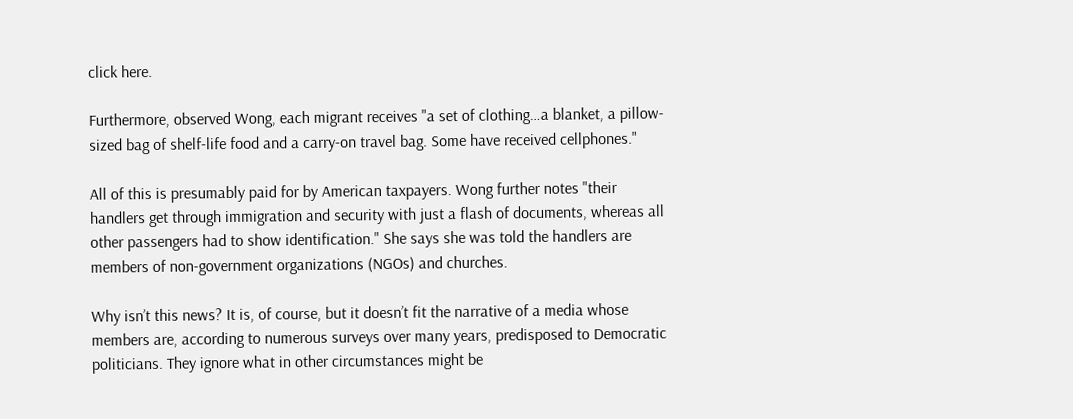click here.

Furthermore, observed Wong, each migrant receives "a set of clothing…a blanket, a pillow-sized bag of shelf-life food and a carry-on travel bag. Some have received cellphones."

All of this is presumably paid for by American taxpayers. Wong further notes "their handlers get through immigration and security with just a flash of documents, whereas all other passengers had to show identification." She says she was told the handlers are members of non-government organizations (NGOs) and churches.

Why isn’t this news? It is, of course, but it doesn’t fit the narrative of a media whose members are, according to numerous surveys over many years, predisposed to Democratic politicians. They ignore what in other circumstances might be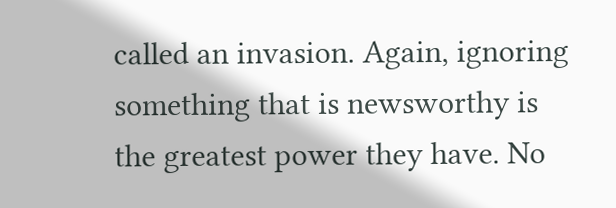called an invasion. Again, ignoring something that is newsworthy is the greatest power they have. No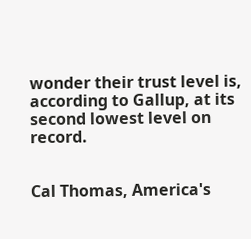wonder their trust level is, according to Gallup, at its second lowest level on record.


Cal Thomas, America's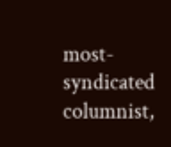most-syndicated columnist,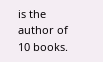is the author of 10 books.